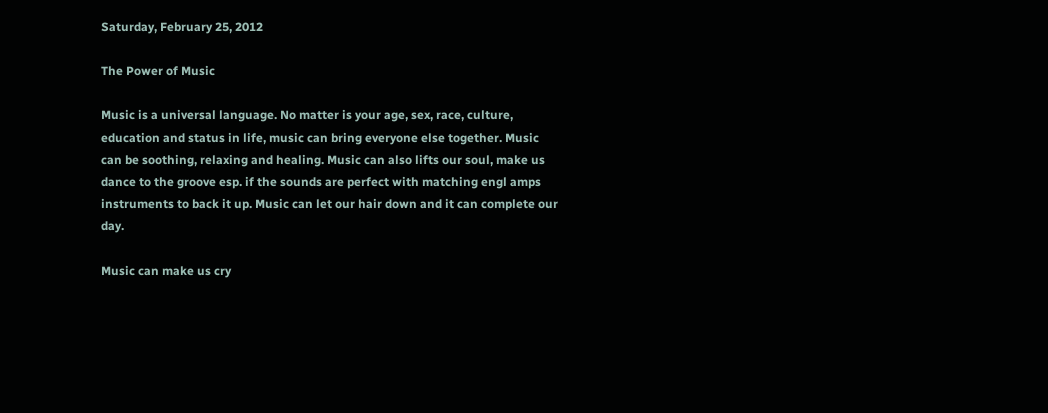Saturday, February 25, 2012

The Power of Music

Music is a universal language. No matter is your age, sex, race, culture, education and status in life, music can bring everyone else together. Music can be soothing, relaxing and healing. Music can also lifts our soul, make us dance to the groove esp. if the sounds are perfect with matching engl amps instruments to back it up. Music can let our hair down and it can complete our day.

Music can make us cry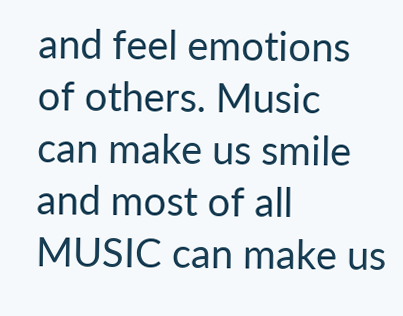and feel emotions of others. Music can make us smile and most of all MUSIC can make us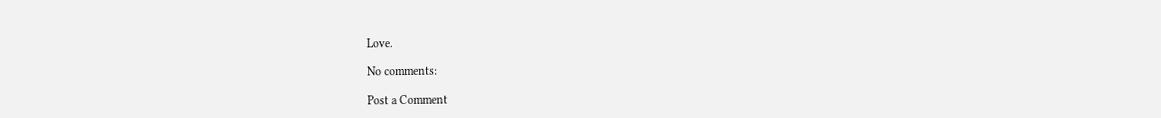Love.

No comments:

Post a Comment